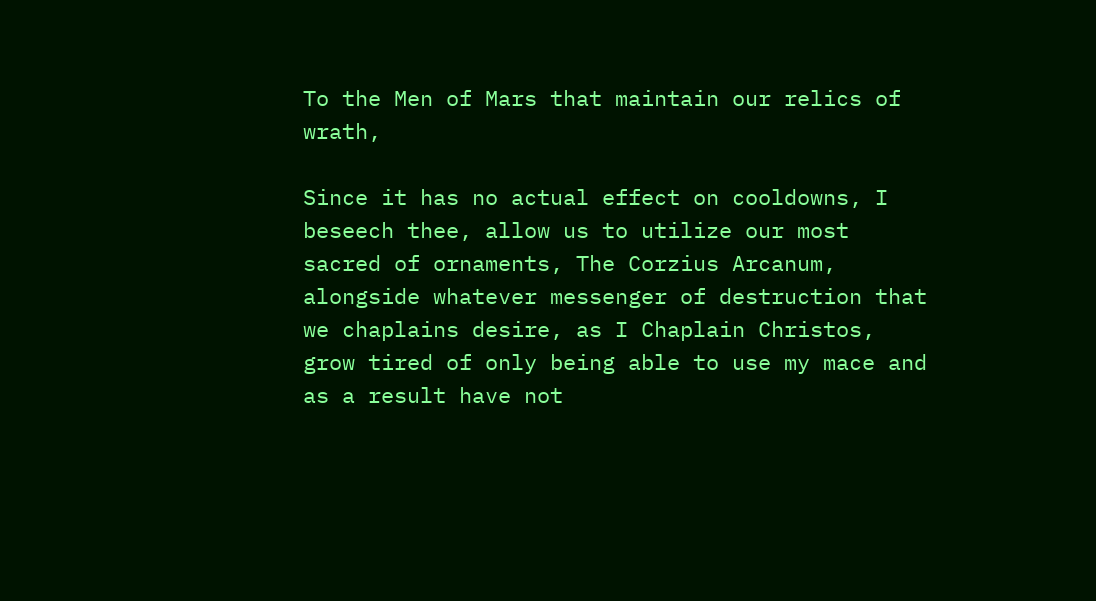To the Men of Mars that maintain our relics of wrath,

Since it has no actual effect on cooldowns, I beseech thee, allow us to utilize our most sacred of ornaments, The Corzius Arcanum, alongside whatever messenger of destruction that we chaplains desire, as I Chaplain Christos, grow tired of only being able to use my mace and as a result have not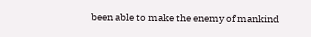been able to make the enemy of mankind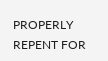PROPERLY REPENT FOR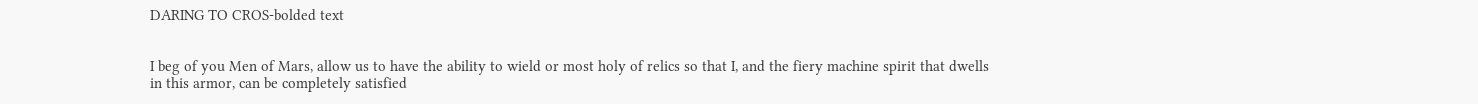DARING TO CROS-bolded text


I beg of you Men of Mars, allow us to have the ability to wield or most holy of relics so that I, and the fiery machine spirit that dwells in this armor, can be completely satisfied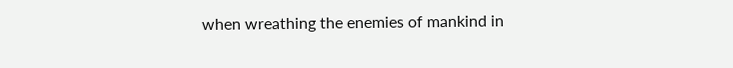when wreathing the enemies of mankind in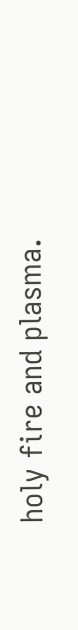holy fire and plasma.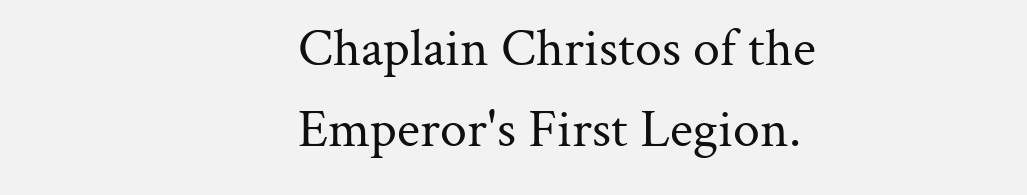Chaplain Christos of the Emperor's First Legion.